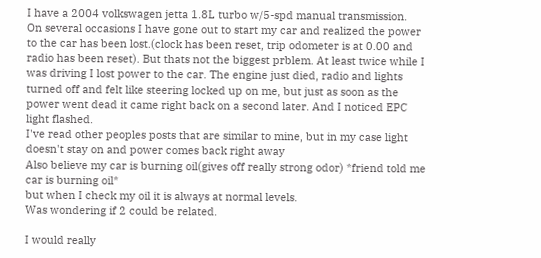I have a 2004 volkswagen jetta 1.8L turbo w/5-spd manual transmission.
On several occasions I have gone out to start my car and realized the power to the car has been lost.(clock has been reset, trip odometer is at 0.00 and radio has been reset). But thats not the biggest prblem. At least twice while I was driving I lost power to the car. The engine just died, radio and lights turned off and felt like steering locked up on me, but just as soon as the power went dead it came right back on a second later. And I noticed EPC light flashed.
I've read other peoples posts that are similar to mine, but in my case light doesn't stay on and power comes back right away
Also believe my car is burning oil(gives off really strong odor) *friend told me car is burning oil*
but when I check my oil it is always at normal levels.
Was wondering if 2 could be related.

I would really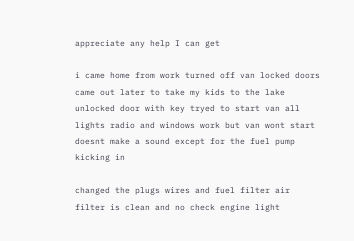appreciate any help I can get

i came home from work turned off van locked doors came out later to take my kids to the lake unlocked door with key tryed to start van all lights radio and windows work but van wont start doesnt make a sound except for the fuel pump kicking in

changed the plugs wires and fuel filter air filter is clean and no check engine light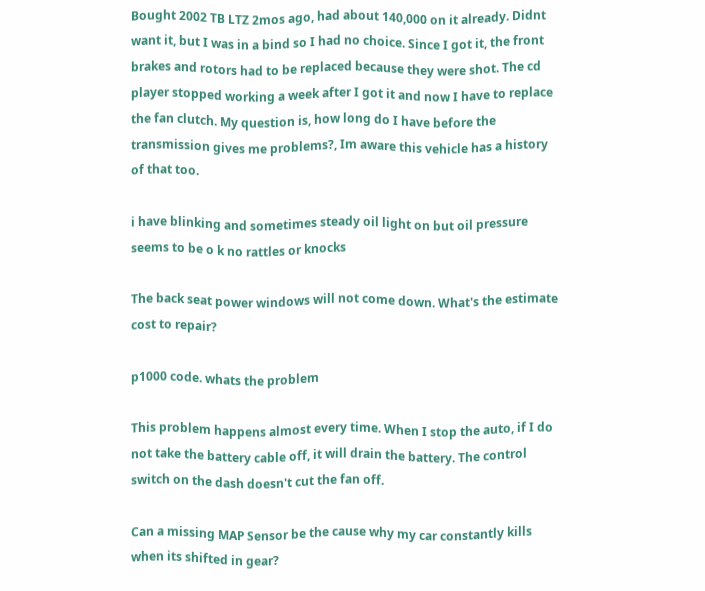Bought 2002 TB LTZ 2mos ago, had about 140,000 on it already. Didnt want it, but I was in a bind so I had no choice. Since I got it, the front brakes and rotors had to be replaced because they were shot. The cd player stopped working a week after I got it and now I have to replace the fan clutch. My question is, how long do I have before the transmission gives me problems?, Im aware this vehicle has a history of that too.

i have blinking and sometimes steady oil light on but oil pressure seems to be o k no rattles or knocks

The back seat power windows will not come down. What's the estimate cost to repair?

p1000 code. whats the problem

This problem happens almost every time. When I stop the auto, if I do not take the battery cable off, it will drain the battery. The control switch on the dash doesn't cut the fan off.

Can a missing MAP Sensor be the cause why my car constantly kills when its shifted in gear?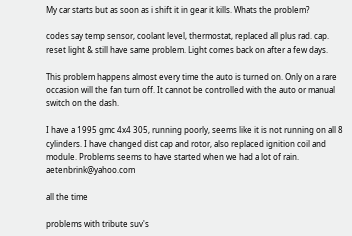My car starts but as soon as i shift it in gear it kills. Whats the problem?

codes say temp sensor, coolant level, thermostat, replaced all plus rad. cap. reset light & still have same problem. Light comes back on after a few days.

This problem happens almost every time the auto is turned on. Only on a rare occasion will the fan turn off. It cannot be controlled with the auto or manual switch on the dash.

I have a 1995 gmc 4x4 305, running poorly, seems like it is not running on all 8 cylinders. I have changed dist cap and rotor, also replaced ignition coil and module. Problems seems to have started when we had a lot of rain. aetenbrink@yahoo.com

all the time

problems with tribute suv's